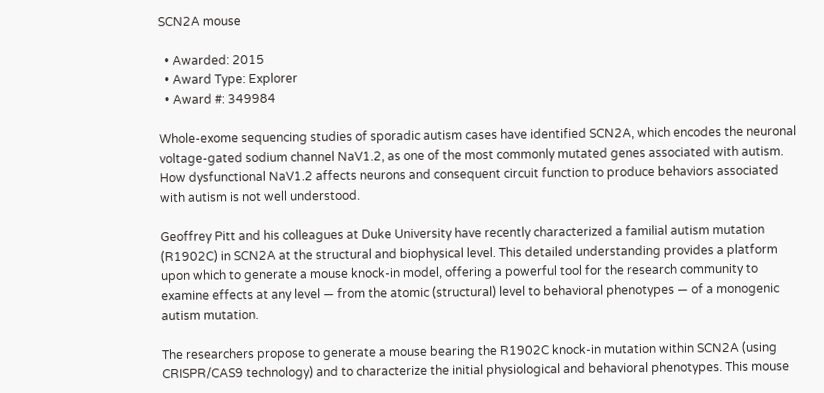SCN2A mouse

  • Awarded: 2015
  • Award Type: Explorer
  • Award #: 349984

Whole-exome sequencing studies of sporadic autism cases have identified SCN2A, which encodes the neuronal voltage-gated sodium channel NaV1.2, as one of the most commonly mutated genes associated with autism. How dysfunctional NaV1.2 affects neurons and consequent circuit function to produce behaviors associated with autism is not well understood.

Geoffrey Pitt and his colleagues at Duke University have recently characterized a familial autism mutation (R1902C) in SCN2A at the structural and biophysical level. This detailed understanding provides a platform upon which to generate a mouse knock-in model, offering a powerful tool for the research community to examine effects at any level — from the atomic (structural) level to behavioral phenotypes — of a monogenic autism mutation.

The researchers propose to generate a mouse bearing the R1902C knock-in mutation within SCN2A (using CRISPR/CAS9 technology) and to characterize the initial physiological and behavioral phenotypes. This mouse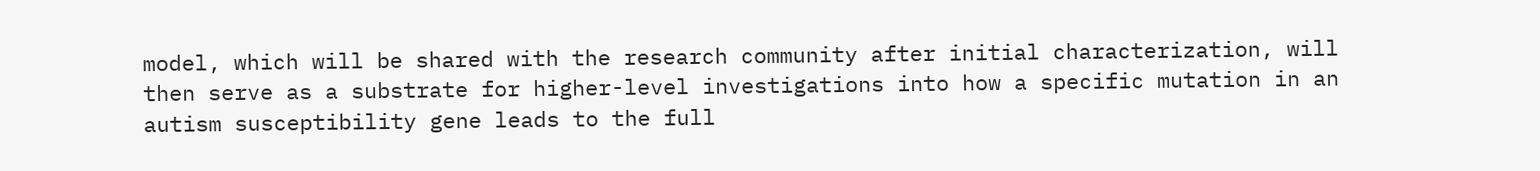model, which will be shared with the research community after initial characterization, will then serve as a substrate for higher-level investigations into how a specific mutation in an autism susceptibility gene leads to the full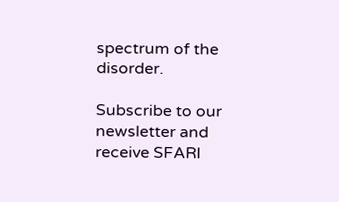spectrum of the disorder.

Subscribe to our newsletter and receive SFARI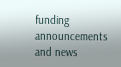funding announcements and news